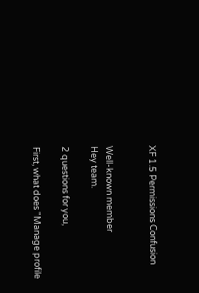XF 1.5 Permissions Confusion


Well-known member
Hey team.

2 questions for you,

First, what does "Manage profile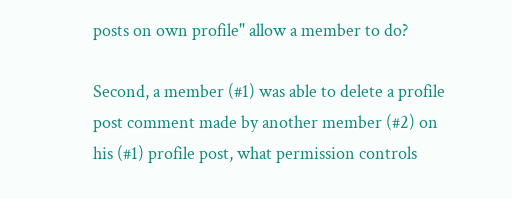posts on own profile" allow a member to do?

Second, a member (#1) was able to delete a profile post comment made by another member (#2) on his (#1) profile post, what permission controls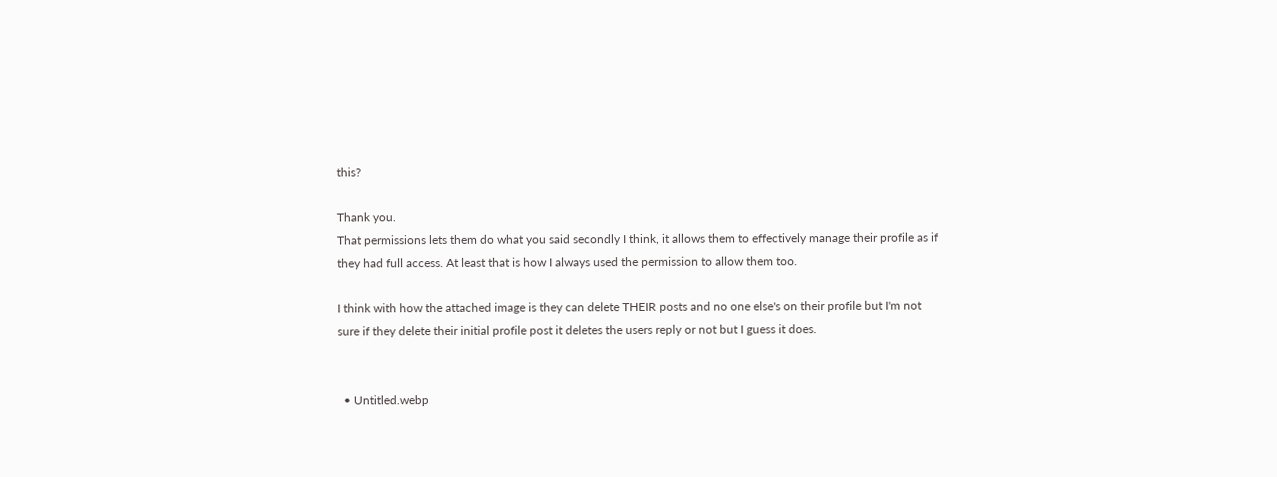this?

Thank you.
That permissions lets them do what you said secondly I think, it allows them to effectively manage their profile as if they had full access. At least that is how I always used the permission to allow them too.

I think with how the attached image is they can delete THEIR posts and no one else's on their profile but I'm not sure if they delete their initial profile post it deletes the users reply or not but I guess it does.


  • Untitled.webp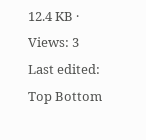12.4 KB · Views: 3
Last edited:
Top Bottom